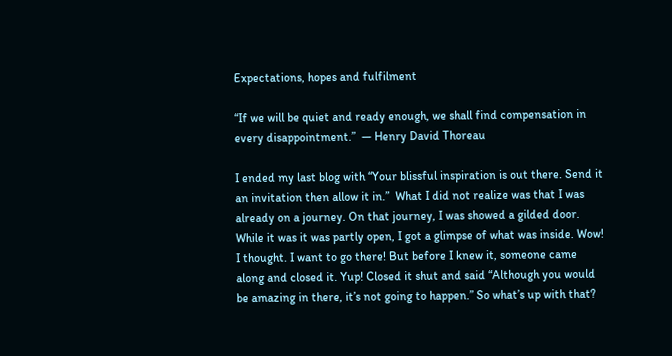Expectations, hopes and fulfilment

“If we will be quiet and ready enough, we shall find compensation in every disappointment.”  ― Henry David Thoreau

I ended my last blog with “Your blissful inspiration is out there. Send it an invitation then allow it in.”  What I did not realize was that I was already on a journey. On that journey, I was showed a gilded door.  While it was it was partly open, I got a glimpse of what was inside. Wow! I thought. I want to go there! But before I knew it, someone came along and closed it. Yup! Closed it shut and said “Although you would be amazing in there, it’s not going to happen.” So what’s up with that?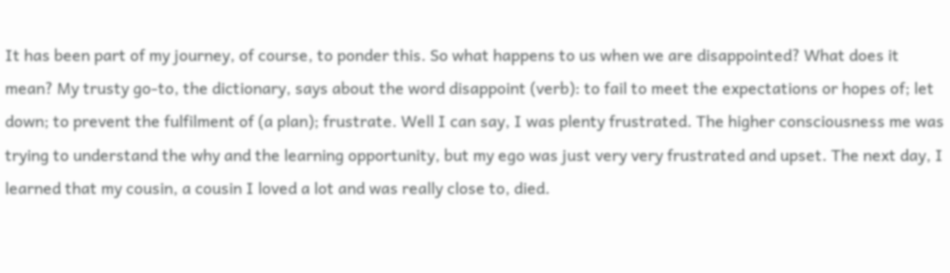It has been part of my journey, of course, to ponder this. So what happens to us when we are disappointed? What does it mean? My trusty go-to, the dictionary, says about the word disappoint (verb): to fail to meet the expectations or hopes of; let down; to prevent the fulfilment of (a plan); frustrate. Well I can say, I was plenty frustrated. The higher consciousness me was trying to understand the why and the learning opportunity, but my ego was just very very frustrated and upset. The next day, I learned that my cousin, a cousin I loved a lot and was really close to, died.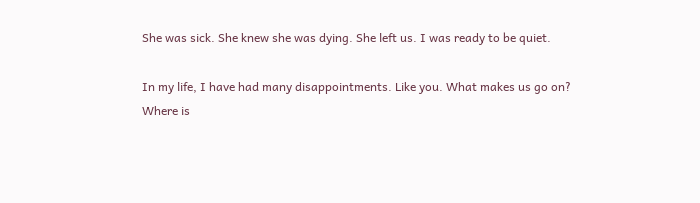She was sick. She knew she was dying. She left us. I was ready to be quiet.

In my life, I have had many disappointments. Like you. What makes us go on? Where is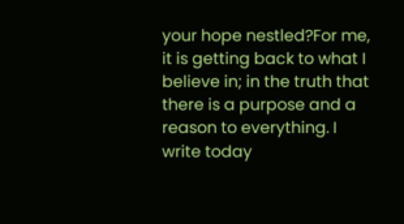your hope nestled?For me, it is getting back to what I believe in; in the truth that there is a purpose and a reason to everything. I write today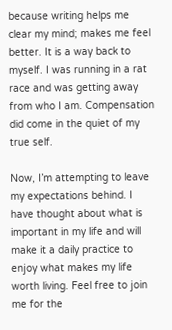because writing helps me clear my mind; makes me feel better. It is a way back to myself. I was running in a rat race and was getting away from who I am. Compensation did come in the quiet of my true self.

Now, I’m attempting to leave my expectations behind. I have thought about what is important in my life and will make it a daily practice to enjoy what makes my life worth living. Feel free to join me for the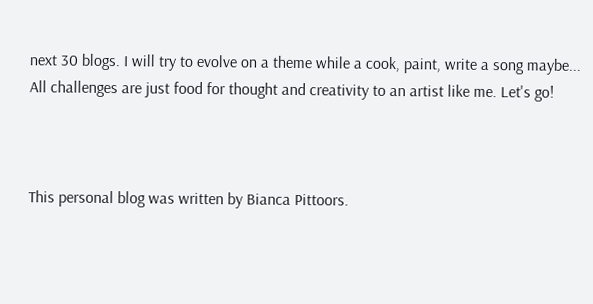next 30 blogs. I will try to evolve on a theme while a cook, paint, write a song maybe... All challenges are just food for thought and creativity to an artist like me. Let's go!



This personal blog was written by Bianca Pittoors.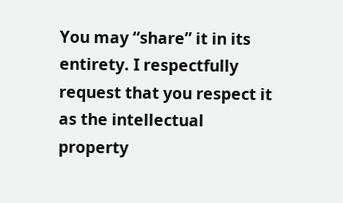You may “share” it in its entirety. I respectfully request that you respect it as the intellectual property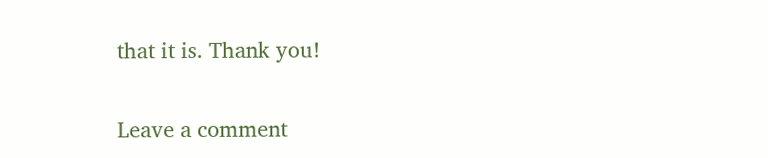that it is. Thank you!

Leave a comment